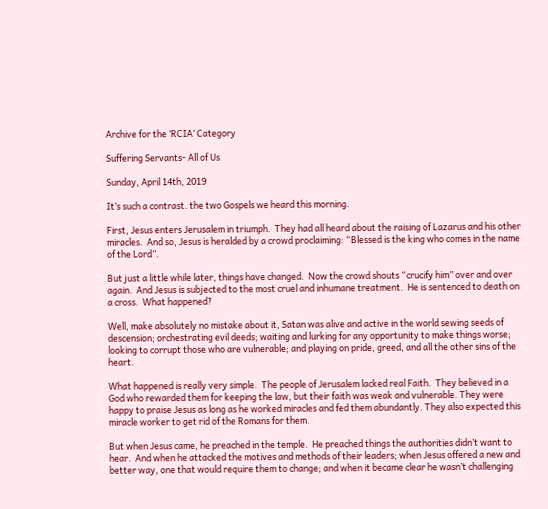Archive for the ‘RCIA’ Category

Suffering Servants- All of Us

Sunday, April 14th, 2019

It’s such a contrast. the two Gospels we heard this morning.

First, Jesus enters Jerusalem in triumph.  They had all heard about the raising of Lazarus and his other miracles.  And so, Jesus is heralded by a crowd proclaiming: “Blessed is the king who comes in the name of the Lord”.

But just a little while later, things have changed.  Now the crowd shouts “crucify him” over and over again.  And Jesus is subjected to the most cruel and inhumane treatment.  He is sentenced to death on a cross.  What happened?

Well, make absolutely no mistake about it, Satan was alive and active in the world sewing seeds of descension; orchestrating evil deeds; waiting and lurking for any opportunity to make things worse; looking to corrupt those who are vulnerable; and playing on pride, greed, and all the other sins of the heart.

What happened is really very simple.  The people of Jerusalem lacked real Faith.  They believed in a God who rewarded them for keeping the law, but their faith was weak and vulnerable. They were happy to praise Jesus as long as he worked miracles and fed them abundantly. They also expected this miracle worker to get rid of the Romans for them.

But when Jesus came, he preached in the temple.  He preached things the authorities didn’t want to hear.  And when he attacked the motives and methods of their leaders; when Jesus offered a new and better way, one that would require them to change; and when it became clear he wasn’t challenging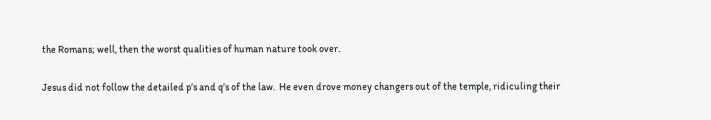the Romans; well, then the worst qualities of human nature took over.

Jesus did not follow the detailed p’s and q’s of the law.  He even drove money changers out of the temple, ridiculing their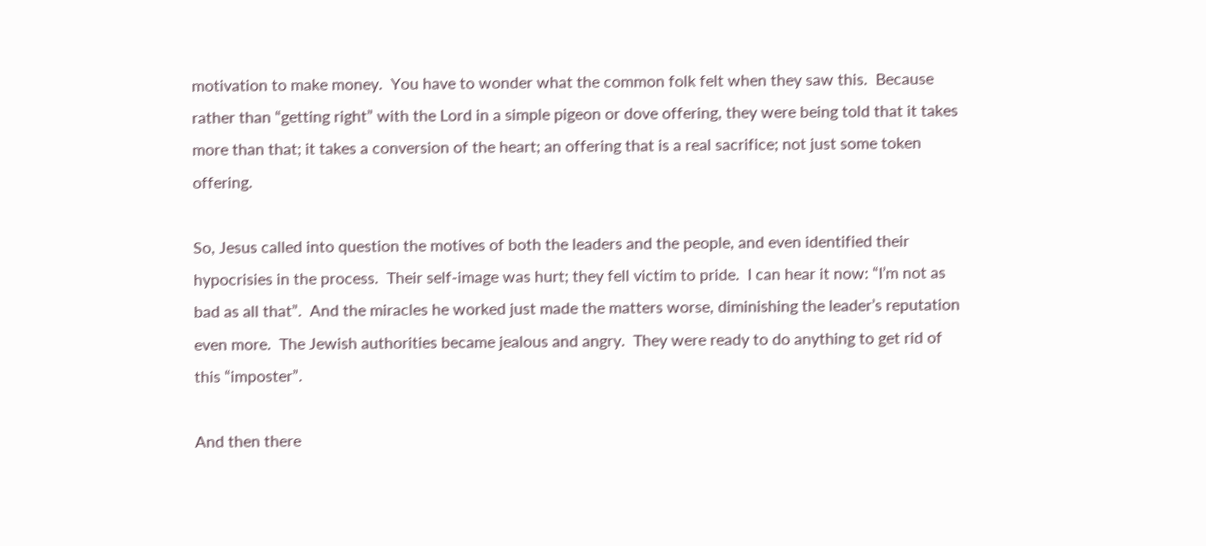motivation to make money.  You have to wonder what the common folk felt when they saw this.  Because rather than “getting right” with the Lord in a simple pigeon or dove offering, they were being told that it takes more than that; it takes a conversion of the heart; an offering that is a real sacrifice; not just some token offering.

So, Jesus called into question the motives of both the leaders and the people, and even identified their hypocrisies in the process.  Their self-image was hurt; they fell victim to pride.  I can hear it now: “I’m not as bad as all that”.  And the miracles he worked just made the matters worse, diminishing the leader’s reputation even more.  The Jewish authorities became jealous and angry.  They were ready to do anything to get rid of this “imposter”.

And then there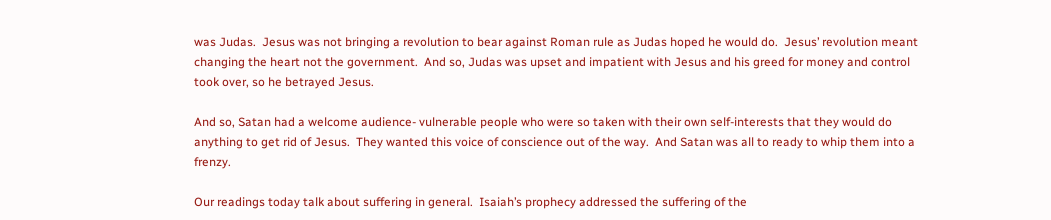was Judas.  Jesus was not bringing a revolution to bear against Roman rule as Judas hoped he would do.  Jesus’ revolution meant changing the heart not the government.  And so, Judas was upset and impatient with Jesus and his greed for money and control took over, so he betrayed Jesus.

And so, Satan had a welcome audience- vulnerable people who were so taken with their own self-interests that they would do anything to get rid of Jesus.  They wanted this voice of conscience out of the way.  And Satan was all to ready to whip them into a frenzy.

Our readings today talk about suffering in general.  Isaiah’s prophecy addressed the suffering of the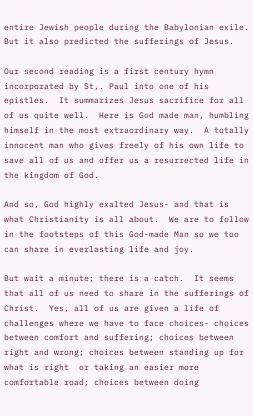entire Jewish people during the Babylonian exile.  But it also predicted the sufferings of Jesus.

Our second reading is a first century hymn incorporated by St,. Paul into one of his epistles.  It summarizes Jesus sacrifice for all of us quite well.  Here is God made man, humbling himself in the most extraordinary way.  A totally innocent man who gives freely of his own life to save all of us and offer us a resurrected life in the kingdom of God.

And so, God highly exalted Jesus- and that is what Christianity is all about.  We are to follow in the footsteps of this God-made Man so we too can share in everlasting life and joy.

But wait a minute; there is a catch.  It seems that all of us need to share in the sufferings of Christ.  Yes, all of us are given a life of challenges where we have to face choices- choices between comfort and suffering; choices between right and wrong; choices between standing up for what is right  or taking an easier more comfortable road; choices between doing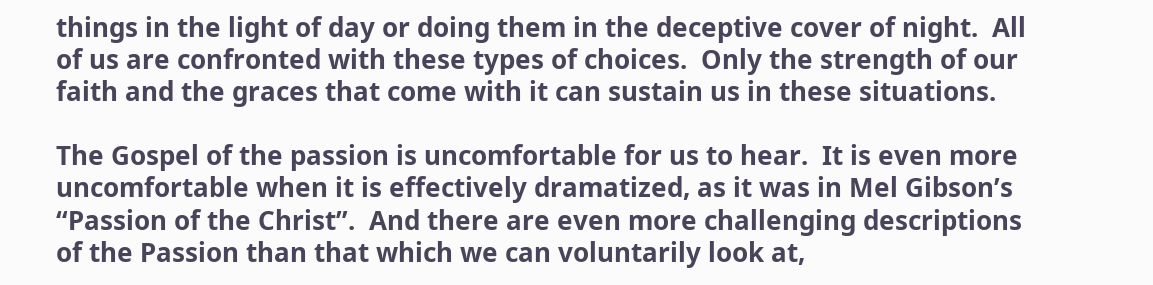things in the light of day or doing them in the deceptive cover of night.  All of us are confronted with these types of choices.  Only the strength of our faith and the graces that come with it can sustain us in these situations.

The Gospel of the passion is uncomfortable for us to hear.  It is even more uncomfortable when it is effectively dramatized, as it was in Mel Gibson’s “Passion of the Christ”.  And there are even more challenging descriptions of the Passion than that which we can voluntarily look at,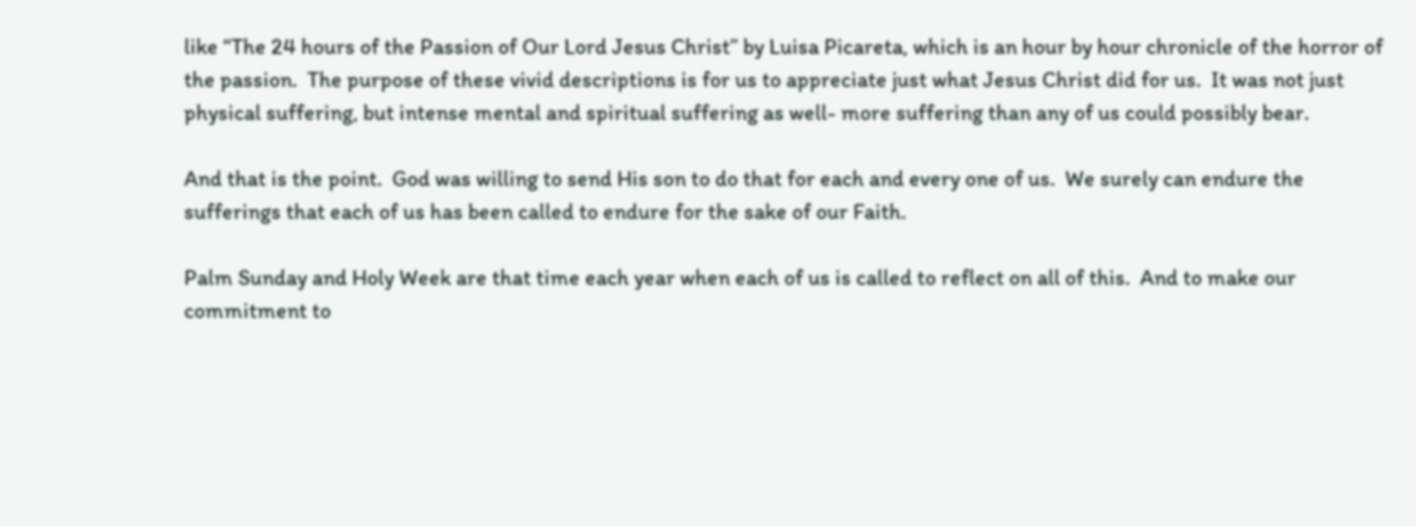like “The 24 hours of the Passion of Our Lord Jesus Christ” by Luisa Picareta, which is an hour by hour chronicle of the horror of the passion.  The purpose of these vivid descriptions is for us to appreciate just what Jesus Christ did for us.  It was not just physical suffering, but intense mental and spiritual suffering as well- more suffering than any of us could possibly bear.

And that is the point.  God was willing to send His son to do that for each and every one of us.  We surely can endure the sufferings that each of us has been called to endure for the sake of our Faith.

Palm Sunday and Holy Week are that time each year when each of us is called to reflect on all of this.  And to make our commitment to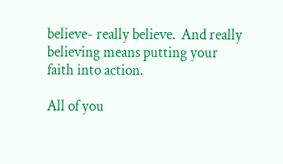believe- really believe.  And really believing means putting your faith into action.

All of you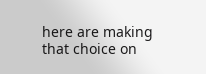here are making that choice on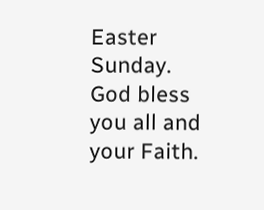Easter Sunday.  God bless you all and your Faith.